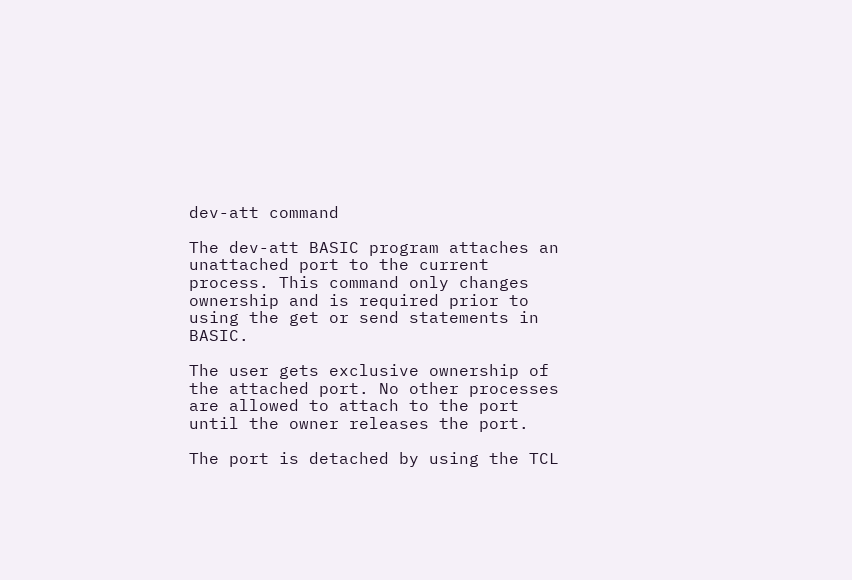dev-att command

The dev-att BASIC program attaches an unattached port to the current process. This command only changes ownership and is required prior to using the get or send statements in BASIC.

The user gets exclusive ownership of the attached port. No other processes are allowed to attach to the port until the owner releases the port.

The port is detached by using the TCL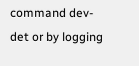command dev-det or by logging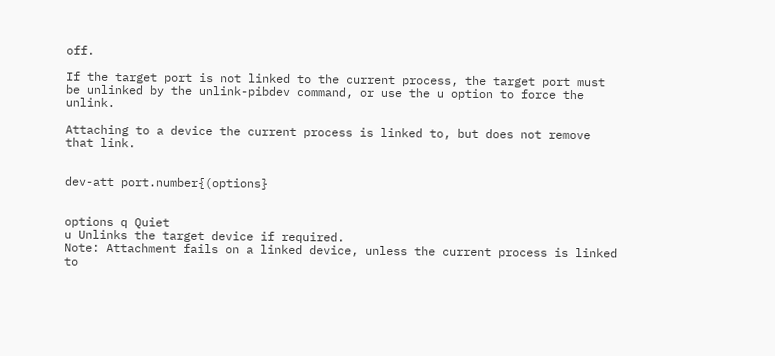off.

If the target port is not linked to the current process, the target port must be unlinked by the unlink-pibdev command, or use the u option to force the unlink.

Attaching to a device the current process is linked to, but does not remove that link.


dev-att port.number{(options}


options q Quiet
u Unlinks the target device if required.
Note: Attachment fails on a linked device, unless the current process is linked to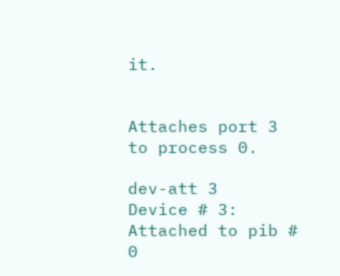it.


Attaches port 3 to process 0.

dev-att 3
Device # 3: Attached to pib # 0